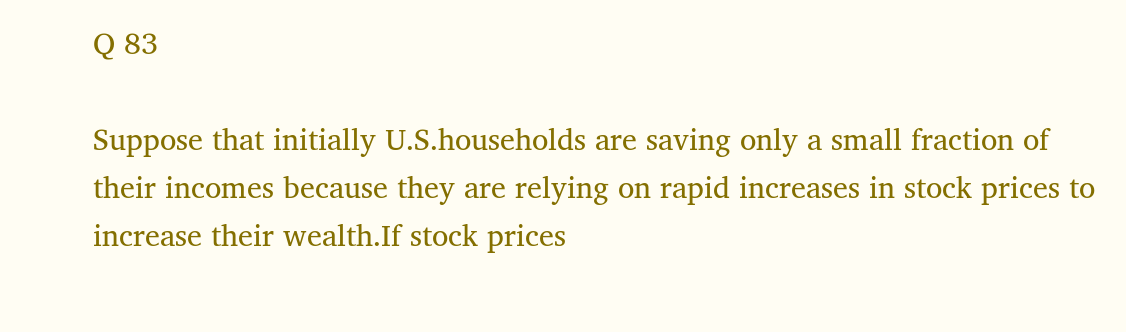Q 83

Suppose that initially U.S.households are saving only a small fraction of their incomes because they are relying on rapid increases in stock prices to increase their wealth.If stock prices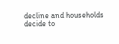decline and households decide to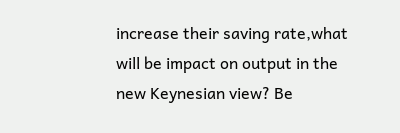increase their saving rate,what will be impact on output in the new Keynesian view? Be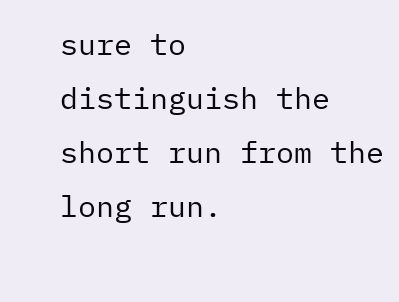sure to distinguish the short run from the long run.